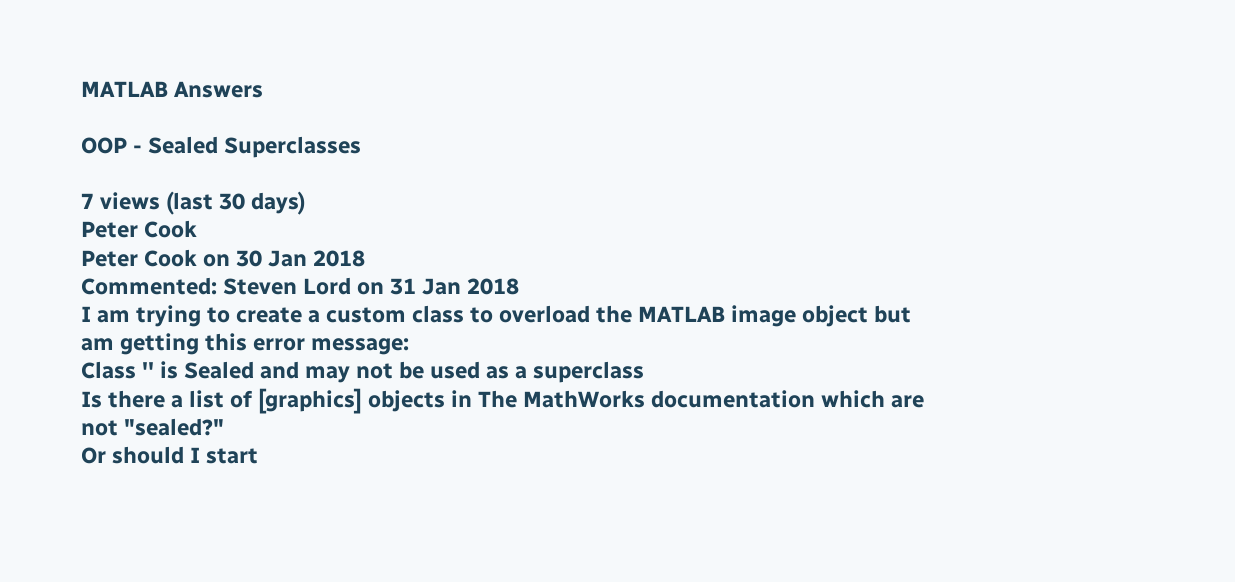MATLAB Answers

OOP - Sealed Superclasses

7 views (last 30 days)
Peter Cook
Peter Cook on 30 Jan 2018
Commented: Steven Lord on 31 Jan 2018
I am trying to create a custom class to overload the MATLAB image object but am getting this error message:
Class '' is Sealed and may not be used as a superclass
Is there a list of [graphics] objects in The MathWorks documentation which are not "sealed?"
Or should I start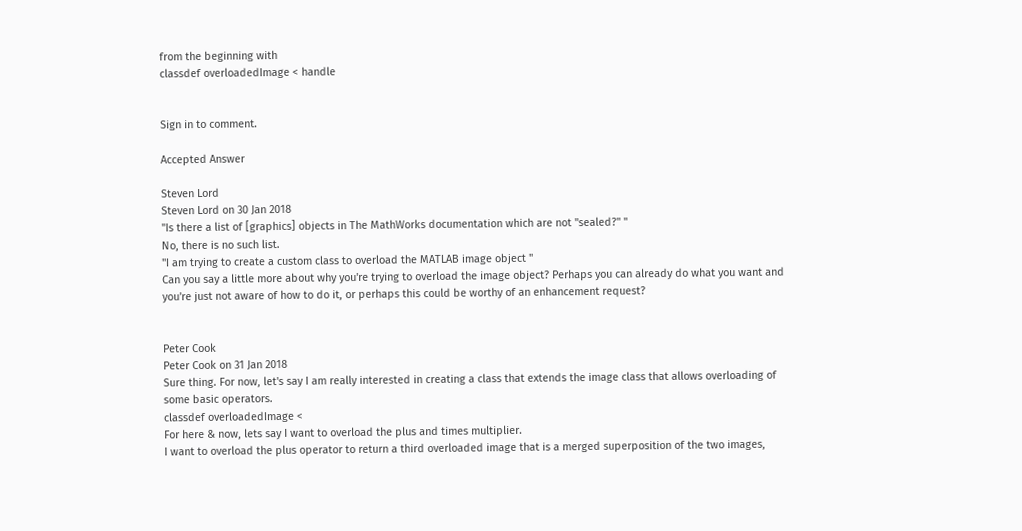from the beginning with
classdef overloadedImage < handle


Sign in to comment.

Accepted Answer

Steven Lord
Steven Lord on 30 Jan 2018
"Is there a list of [graphics] objects in The MathWorks documentation which are not "sealed?" "
No, there is no such list.
"I am trying to create a custom class to overload the MATLAB image object "
Can you say a little more about why you're trying to overload the image object? Perhaps you can already do what you want and you're just not aware of how to do it, or perhaps this could be worthy of an enhancement request?


Peter Cook
Peter Cook on 31 Jan 2018
Sure thing. For now, let's say I am really interested in creating a class that extends the image class that allows overloading of some basic operators.
classdef overloadedImage <
For here & now, lets say I want to overload the plus and times multiplier.
I want to overload the plus operator to return a third overloaded image that is a merged superposition of the two images,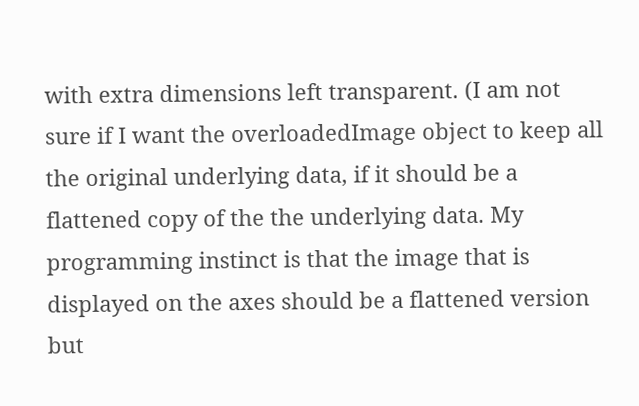with extra dimensions left transparent. (I am not sure if I want the overloadedImage object to keep all the original underlying data, if it should be a flattened copy of the the underlying data. My programming instinct is that the image that is displayed on the axes should be a flattened version but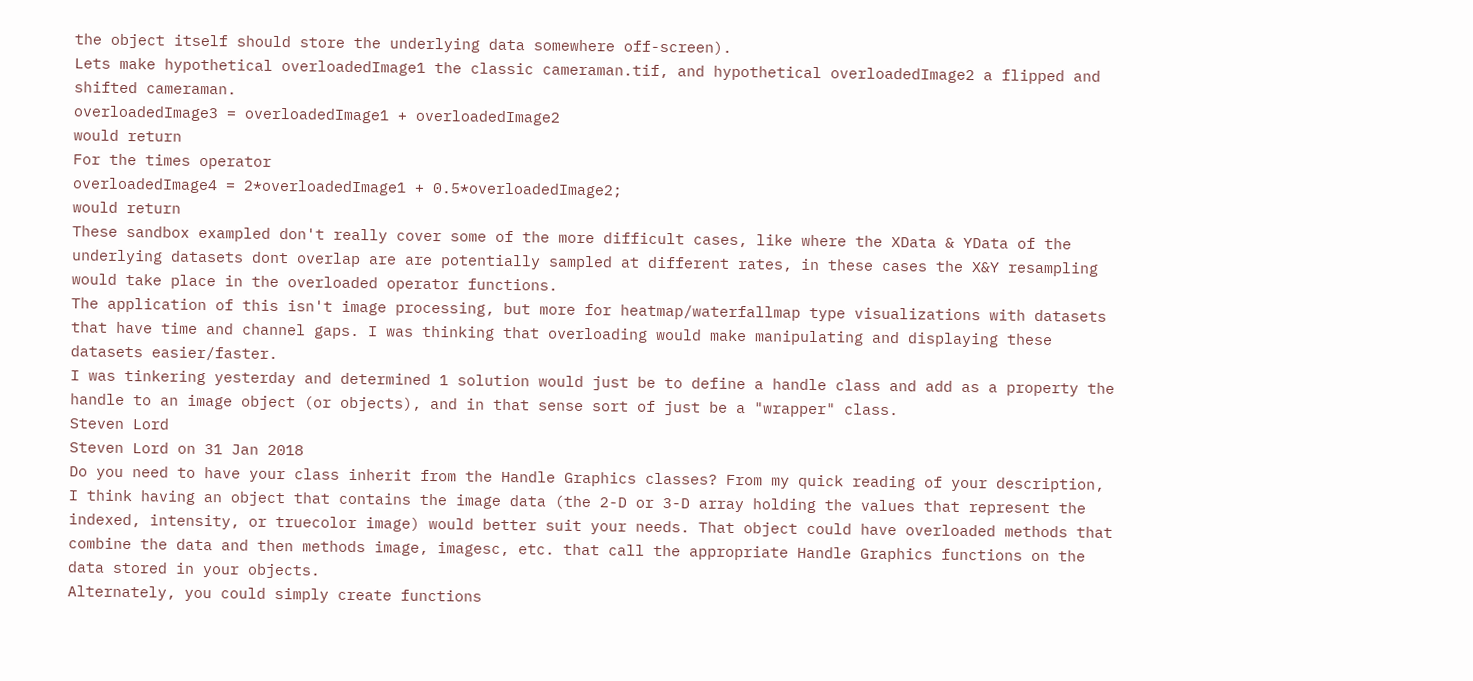the object itself should store the underlying data somewhere off-screen).
Lets make hypothetical overloadedImage1 the classic cameraman.tif, and hypothetical overloadedImage2 a flipped and shifted cameraman.
overloadedImage3 = overloadedImage1 + overloadedImage2
would return
For the times operator
overloadedImage4 = 2*overloadedImage1 + 0.5*overloadedImage2;
would return
These sandbox exampled don't really cover some of the more difficult cases, like where the XData & YData of the underlying datasets dont overlap are are potentially sampled at different rates, in these cases the X&Y resampling would take place in the overloaded operator functions.
The application of this isn't image processing, but more for heatmap/waterfallmap type visualizations with datasets that have time and channel gaps. I was thinking that overloading would make manipulating and displaying these datasets easier/faster.
I was tinkering yesterday and determined 1 solution would just be to define a handle class and add as a property the handle to an image object (or objects), and in that sense sort of just be a "wrapper" class.
Steven Lord
Steven Lord on 31 Jan 2018
Do you need to have your class inherit from the Handle Graphics classes? From my quick reading of your description, I think having an object that contains the image data (the 2-D or 3-D array holding the values that represent the indexed, intensity, or truecolor image) would better suit your needs. That object could have overloaded methods that combine the data and then methods image, imagesc, etc. that call the appropriate Handle Graphics functions on the data stored in your objects.
Alternately, you could simply create functions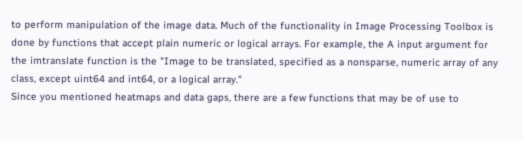to perform manipulation of the image data. Much of the functionality in Image Processing Toolbox is done by functions that accept plain numeric or logical arrays. For example, the A input argument for the imtranslate function is the "Image to be translated, specified as a nonsparse, numeric array of any class, except uint64 and int64, or a logical array."
Since you mentioned heatmaps and data gaps, there are a few functions that may be of use to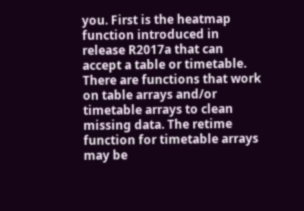you. First is the heatmap function introduced in release R2017a that can accept a table or timetable. There are functions that work on table arrays and/or timetable arrays to clean missing data. The retime function for timetable arrays may be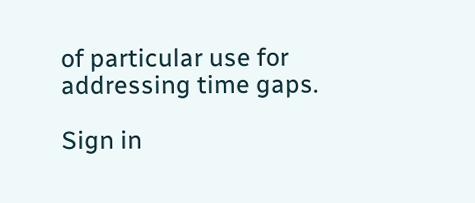of particular use for addressing time gaps.

Sign in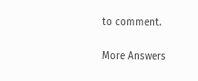to comment.

More Answers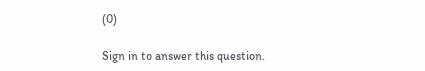(0)

Sign in to answer this question.